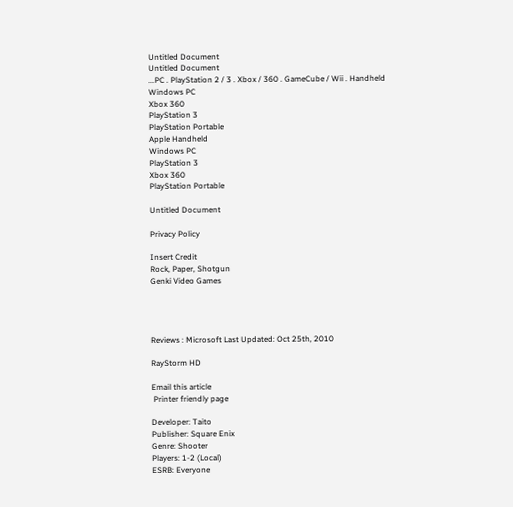Untitled Document
Untitled Document
...PC . PlayStation 2 / 3 . Xbox / 360 . GameCube / Wii . Handheld
Windows PC
Xbox 360
PlayStation 3
PlayStation Portable
Apple Handheld
Windows PC
PlayStation 3
Xbox 360
PlayStation Portable

Untitled Document

Privacy Policy

Insert Credit
Rock, Paper, Shotgun
Genki Video Games




Reviews : Microsoft Last Updated: Oct 25th, 2010

RayStorm HD

Email this article
 Printer friendly page

Developer: Taito
Publisher: Square Enix
Genre: Shooter
Players: 1-2 (Local)
ESRB: Everyone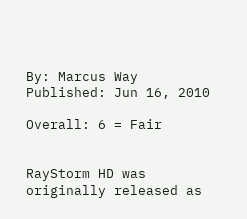By: Marcus Way
Published: Jun 16, 2010

Overall: 6 = Fair


RayStorm HD was originally released as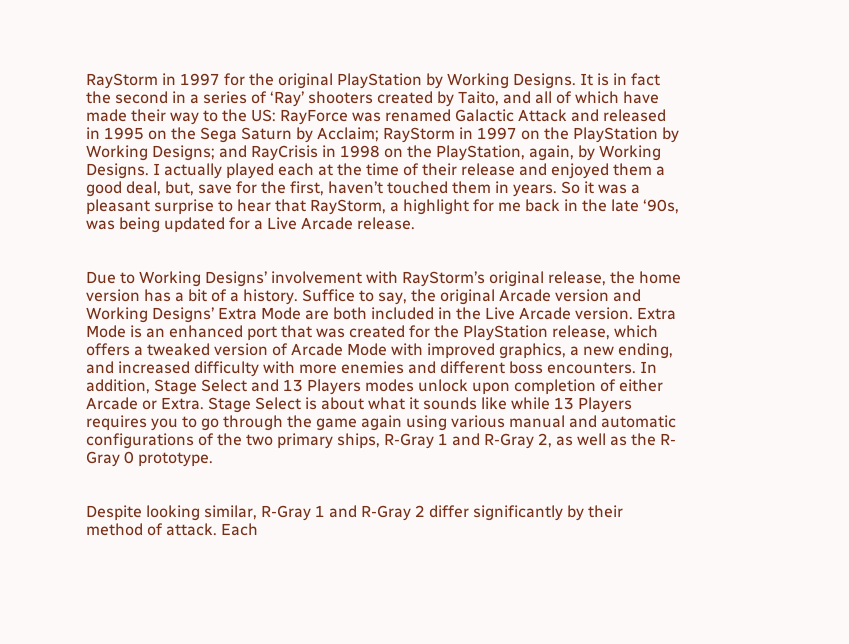RayStorm in 1997 for the original PlayStation by Working Designs. It is in fact the second in a series of ‘Ray’ shooters created by Taito, and all of which have made their way to the US: RayForce was renamed Galactic Attack and released in 1995 on the Sega Saturn by Acclaim; RayStorm in 1997 on the PlayStation by Working Designs; and RayCrisis in 1998 on the PlayStation, again, by Working Designs. I actually played each at the time of their release and enjoyed them a good deal, but, save for the first, haven’t touched them in years. So it was a pleasant surprise to hear that RayStorm, a highlight for me back in the late ‘90s, was being updated for a Live Arcade release.


Due to Working Designs’ involvement with RayStorm’s original release, the home version has a bit of a history. Suffice to say, the original Arcade version and Working Designs’ Extra Mode are both included in the Live Arcade version. Extra Mode is an enhanced port that was created for the PlayStation release, which offers a tweaked version of Arcade Mode with improved graphics, a new ending, and increased difficulty with more enemies and different boss encounters. In addition, Stage Select and 13 Players modes unlock upon completion of either Arcade or Extra. Stage Select is about what it sounds like while 13 Players requires you to go through the game again using various manual and automatic configurations of the two primary ships, R-Gray 1 and R-Gray 2, as well as the R-Gray 0 prototype.


Despite looking similar, R-Gray 1 and R-Gray 2 differ significantly by their method of attack. Each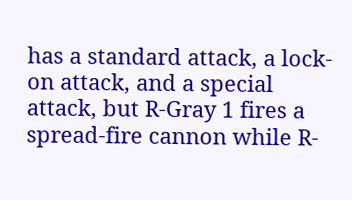has a standard attack, a lock-on attack, and a special attack, but R-Gray 1 fires a spread-fire cannon while R-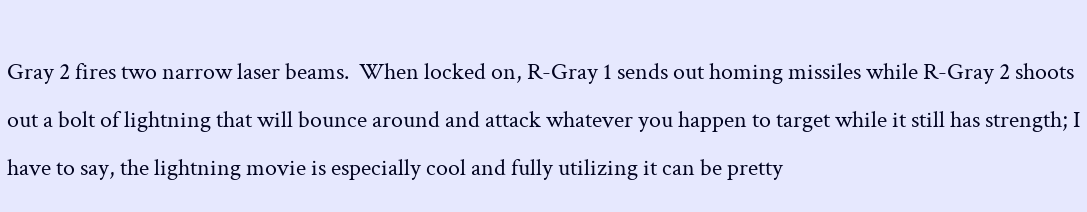Gray 2 fires two narrow laser beams.  When locked on, R-Gray 1 sends out homing missiles while R-Gray 2 shoots out a bolt of lightning that will bounce around and attack whatever you happen to target while it still has strength; I have to say, the lightning movie is especially cool and fully utilizing it can be pretty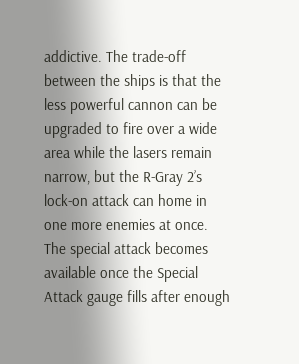addictive. The trade-off between the ships is that the less powerful cannon can be upgraded to fire over a wide area while the lasers remain narrow, but the R-Gray 2’s lock-on attack can home in one more enemies at once. The special attack becomes available once the Special Attack gauge fills after enough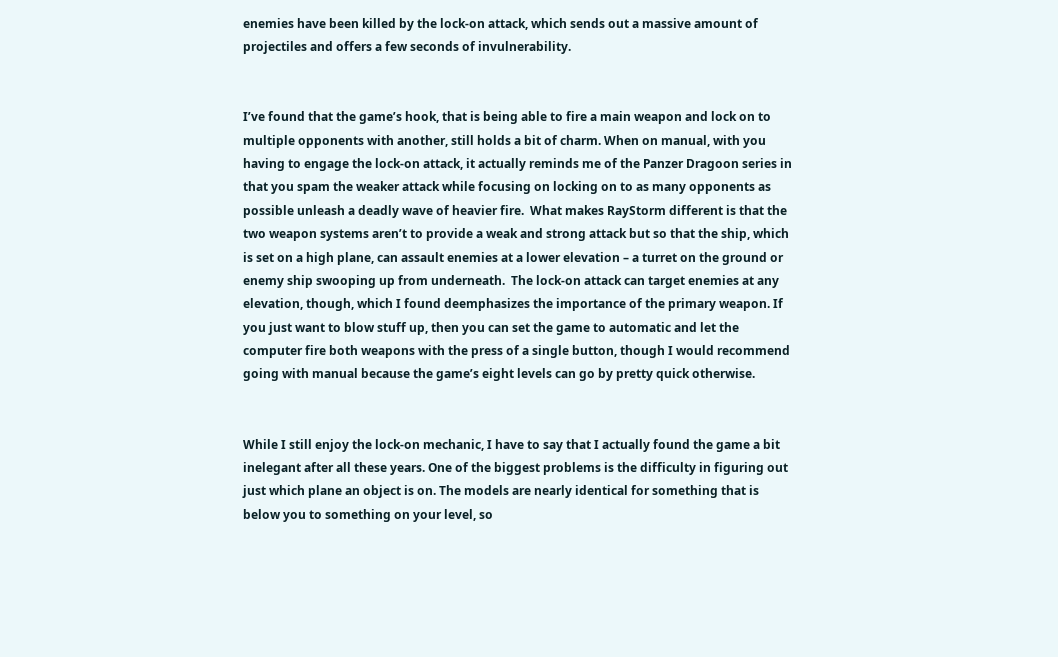enemies have been killed by the lock-on attack, which sends out a massive amount of projectiles and offers a few seconds of invulnerability.


I’ve found that the game’s hook, that is being able to fire a main weapon and lock on to multiple opponents with another, still holds a bit of charm. When on manual, with you having to engage the lock-on attack, it actually reminds me of the Panzer Dragoon series in that you spam the weaker attack while focusing on locking on to as many opponents as possible unleash a deadly wave of heavier fire.  What makes RayStorm different is that the two weapon systems aren’t to provide a weak and strong attack but so that the ship, which is set on a high plane, can assault enemies at a lower elevation – a turret on the ground or enemy ship swooping up from underneath.  The lock-on attack can target enemies at any elevation, though, which I found deemphasizes the importance of the primary weapon. If you just want to blow stuff up, then you can set the game to automatic and let the computer fire both weapons with the press of a single button, though I would recommend going with manual because the game’s eight levels can go by pretty quick otherwise.


While I still enjoy the lock-on mechanic, I have to say that I actually found the game a bit inelegant after all these years. One of the biggest problems is the difficulty in figuring out just which plane an object is on. The models are nearly identical for something that is below you to something on your level, so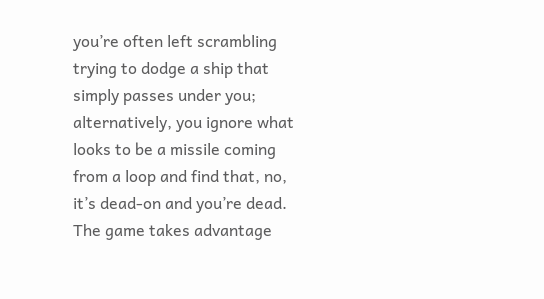you’re often left scrambling trying to dodge a ship that simply passes under you; alternatively, you ignore what looks to be a missile coming from a loop and find that, no, it’s dead-on and you’re dead. The game takes advantage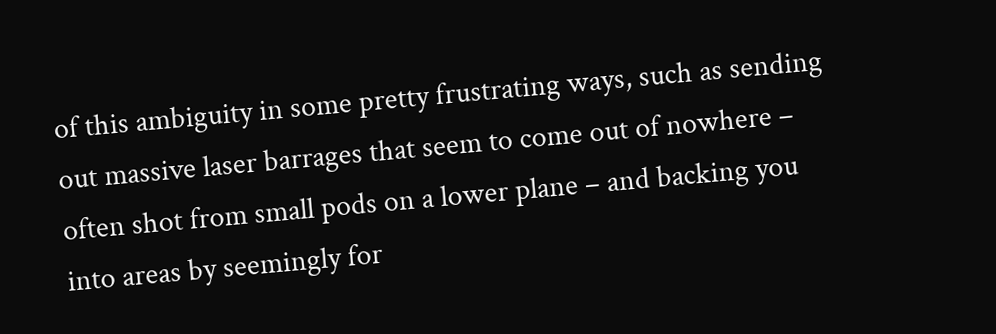of this ambiguity in some pretty frustrating ways, such as sending out massive laser barrages that seem to come out of nowhere – often shot from small pods on a lower plane – and backing you into areas by seemingly for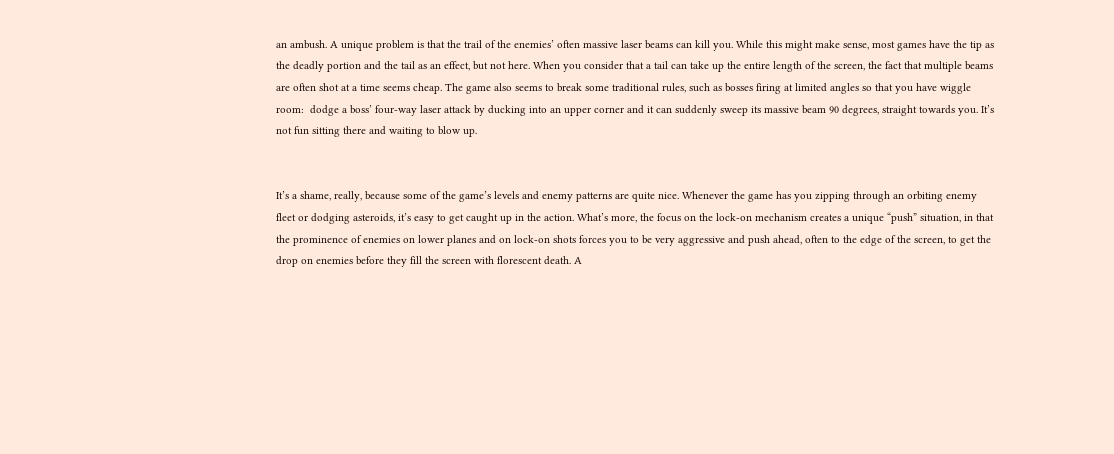an ambush. A unique problem is that the trail of the enemies’ often massive laser beams can kill you. While this might make sense, most games have the tip as the deadly portion and the tail as an effect, but not here. When you consider that a tail can take up the entire length of the screen, the fact that multiple beams are often shot at a time seems cheap. The game also seems to break some traditional rules, such as bosses firing at limited angles so that you have wiggle room:  dodge a boss’ four-way laser attack by ducking into an upper corner and it can suddenly sweep its massive beam 90 degrees, straight towards you. It’s not fun sitting there and waiting to blow up.


It’s a shame, really, because some of the game’s levels and enemy patterns are quite nice. Whenever the game has you zipping through an orbiting enemy fleet or dodging asteroids, it’s easy to get caught up in the action. What’s more, the focus on the lock-on mechanism creates a unique “push” situation, in that the prominence of enemies on lower planes and on lock-on shots forces you to be very aggressive and push ahead, often to the edge of the screen, to get the drop on enemies before they fill the screen with florescent death. A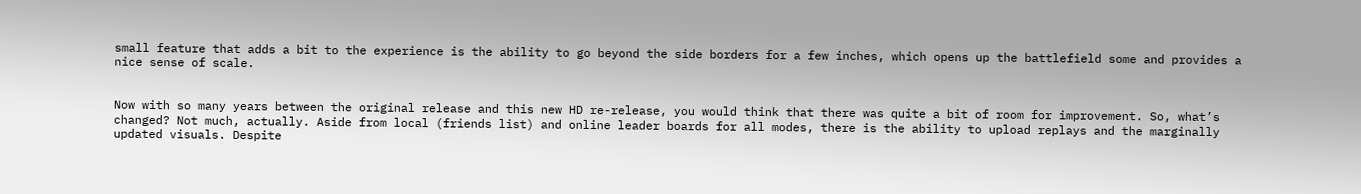small feature that adds a bit to the experience is the ability to go beyond the side borders for a few inches, which opens up the battlefield some and provides a nice sense of scale.


Now with so many years between the original release and this new HD re-release, you would think that there was quite a bit of room for improvement. So, what’s changed? Not much, actually. Aside from local (friends list) and online leader boards for all modes, there is the ability to upload replays and the marginally updated visuals. Despite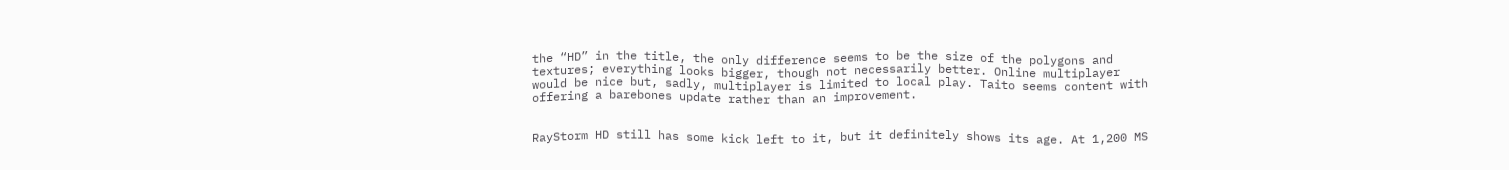the “HD” in the title, the only difference seems to be the size of the polygons and textures; everything looks bigger, though not necessarily better. Online multiplayer would be nice but, sadly, multiplayer is limited to local play. Taito seems content with offering a barebones update rather than an improvement.


RayStorm HD still has some kick left to it, but it definitely shows its age. At 1,200 MS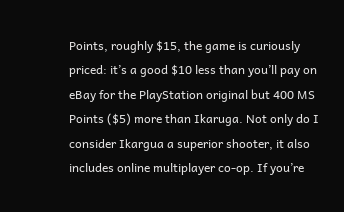Points, roughly $15, the game is curiously priced: it’s a good $10 less than you’ll pay on eBay for the PlayStation original but 400 MS Points ($5) more than Ikaruga. Not only do I consider Ikargua a superior shooter, it also includes online multiplayer co-op. If you’re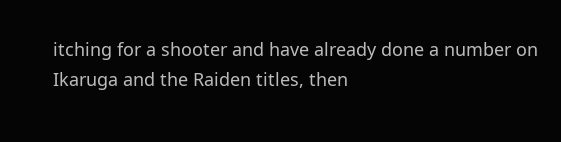itching for a shooter and have already done a number on Ikaruga and the Raiden titles, then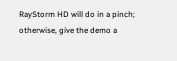RayStorm HD will do in a pinch; otherwise, give the demo a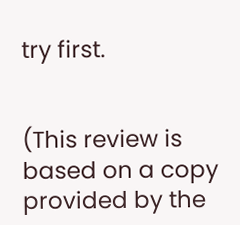try first.


(This review is based on a copy provided by the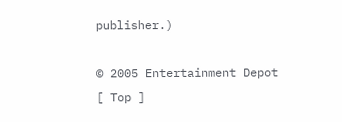publisher.)

© 2005 Entertainment Depot
[ Top ]